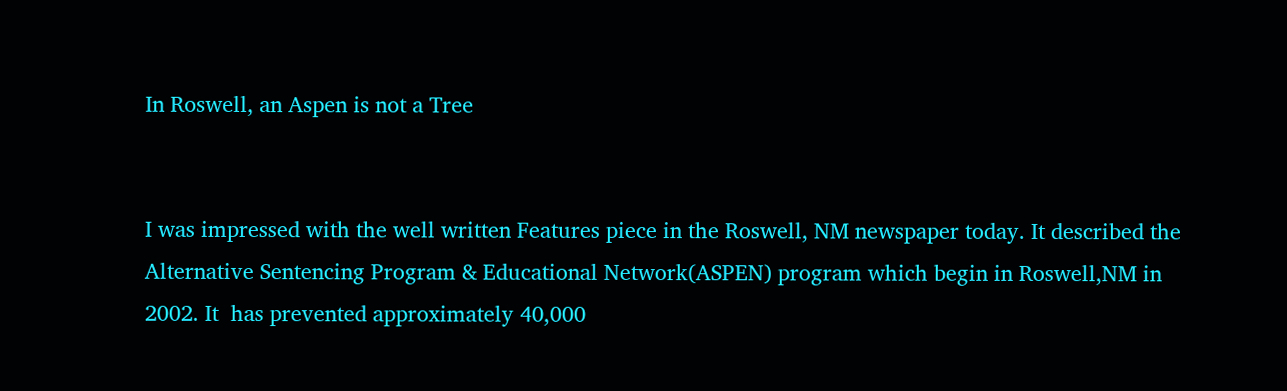In Roswell, an Aspen is not a Tree


I was impressed with the well written Features piece in the Roswell, NM newspaper today. It described the Alternative Sentencing Program & Educational Network(ASPEN) program which begin in Roswell,NM in 2002. It  has prevented approximately 40,000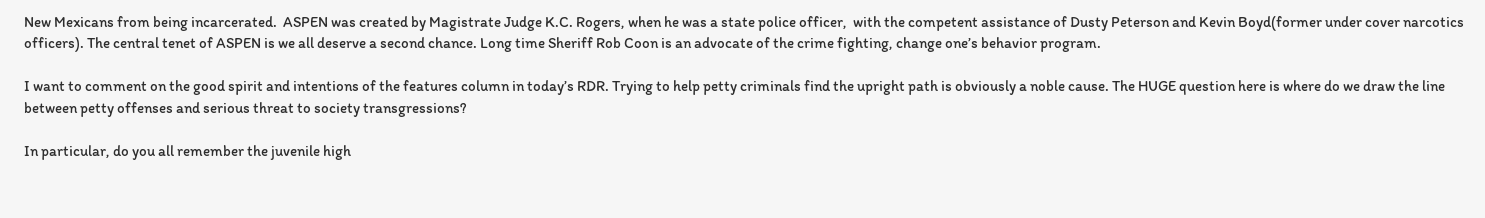New Mexicans from being incarcerated.  ASPEN was created by Magistrate Judge K.C. Rogers, when he was a state police officer,  with the competent assistance of Dusty Peterson and Kevin Boyd(former under cover narcotics officers). The central tenet of ASPEN is we all deserve a second chance. Long time Sheriff Rob Coon is an advocate of the crime fighting, change one’s behavior program.

I want to comment on the good spirit and intentions of the features column in today’s RDR. Trying to help petty criminals find the upright path is obviously a noble cause. The HUGE question here is where do we draw the line between petty offenses and serious threat to society transgressions?

In particular, do you all remember the juvenile high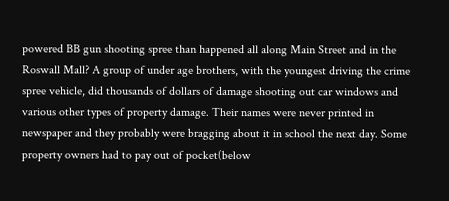powered BB gun shooting spree than happened all along Main Street and in the Roswall Mall? A group of under age brothers, with the youngest driving the crime spree vehicle, did thousands of dollars of damage shooting out car windows and various other types of property damage. Their names were never printed in newspaper and they probably were bragging about it in school the next day. Some property owners had to pay out of pocket(below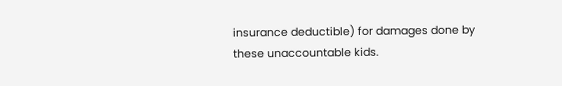insurance deductible) for damages done by these unaccountable kids.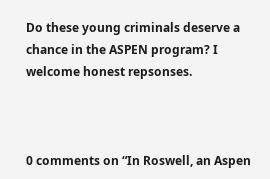Do these young criminals deserve a chance in the ASPEN program? I welcome honest repsonses.



0 comments on “In Roswell, an Aspen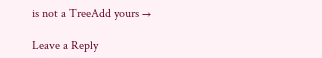is not a TreeAdd yours →

Leave a Reply